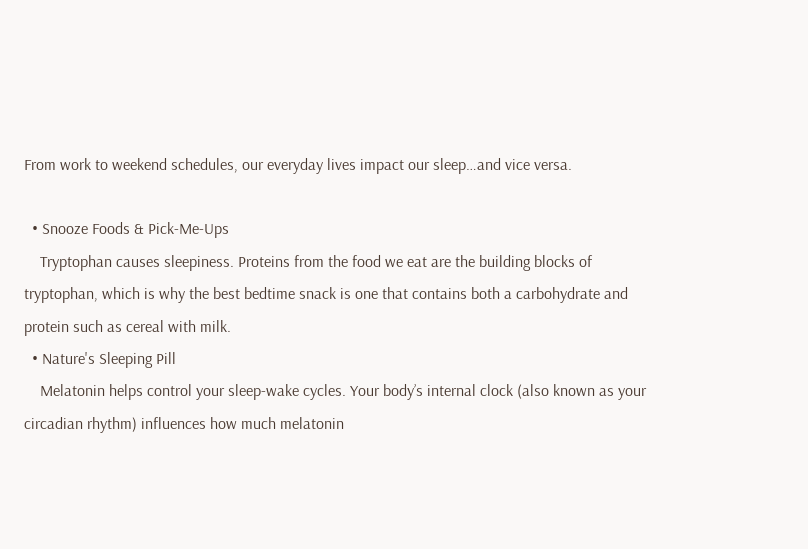From work to weekend schedules, our everyday lives impact our sleep…and vice versa.

  • Snooze Foods & Pick-Me-Ups
    Tryptophan causes sleepiness. Proteins from the food we eat are the building blocks of tryptophan, which is why the best bedtime snack is one that contains both a carbohydrate and protein such as cereal with milk.
  • Nature's Sleeping Pill
    Melatonin helps control your sleep-wake cycles. Your body’s internal clock (also known as your circadian rhythm) influences how much melatonin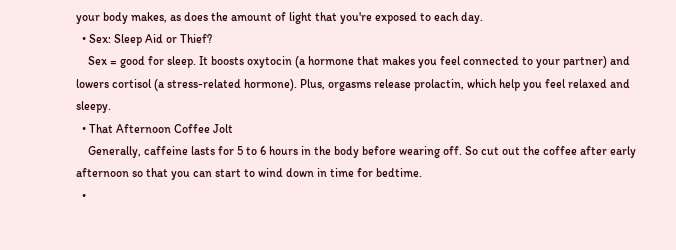your body makes, as does the amount of light that you're exposed to each day.
  • Sex: Sleep Aid or Thief?
    Sex = good for sleep. It boosts oxytocin (a hormone that makes you feel connected to your partner) and lowers cortisol (a stress-related hormone). Plus, orgasms release prolactin, which help you feel relaxed and sleepy.
  • That Afternoon Coffee Jolt
    Generally, caffeine lasts for 5 to 6 hours in the body before wearing off. So cut out the coffee after early afternoon so that you can start to wind down in time for bedtime.
  •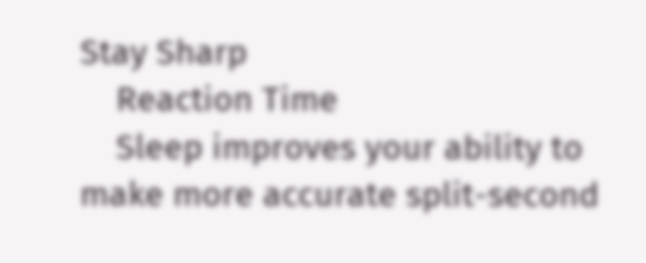Stay Sharp
    Reaction Time
    Sleep improves your ability to make more accurate split-second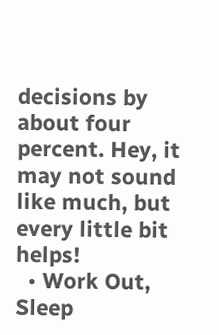decisions by about four percent. Hey, it may not sound like much, but every little bit helps!
  • Work Out, Sleep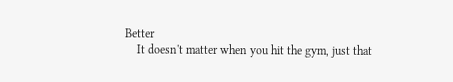Better
    It doesn't matter when you hit the gym, just that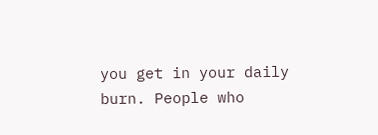you get in your daily burn. People who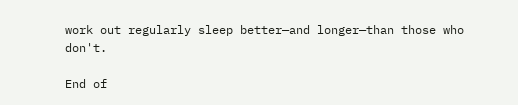work out regularly sleep better—and longer—than those who don't.

End of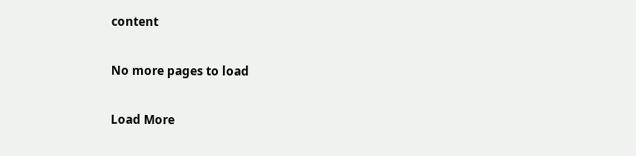content

No more pages to load

Load More